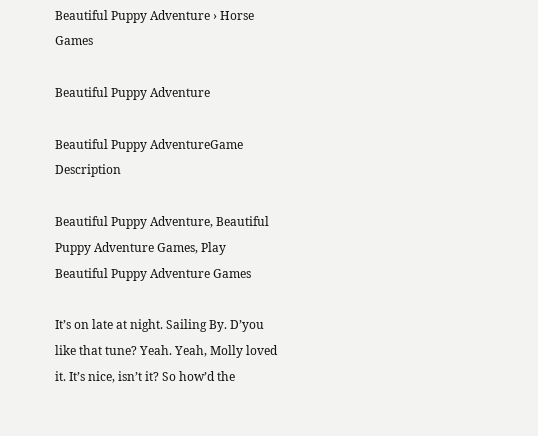Beautiful Puppy Adventure › Horse Games

Beautiful Puppy Adventure

Beautiful Puppy AdventureGame Description

Beautiful Puppy Adventure, Beautiful Puppy Adventure Games, Play Beautiful Puppy Adventure Games

It’s on late at night. Sailing By. D’you like that tune? Yeah. Yeah, Molly loved it. It’s nice, isn’t it? So how’d the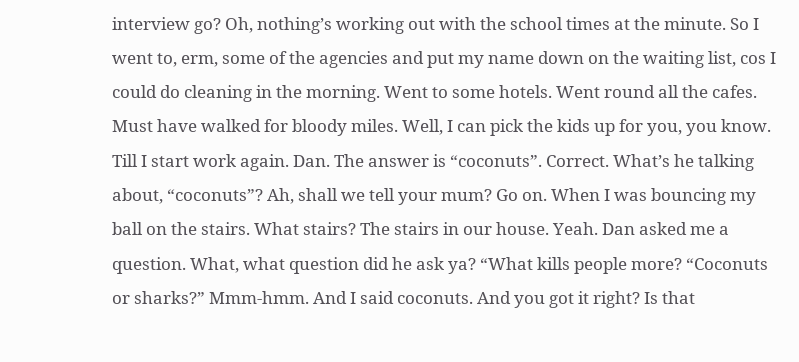interview go? Oh, nothing’s working out with the school times at the minute. So I went to, erm, some of the agencies and put my name down on the waiting list, cos I could do cleaning in the morning. Went to some hotels. Went round all the cafes. Must have walked for bloody miles. Well, I can pick the kids up for you, you know. Till I start work again. Dan. The answer is “coconuts”. Correct. What’s he talking about, “coconuts”? Ah, shall we tell your mum? Go on. When I was bouncing my ball on the stairs. What stairs? The stairs in our house. Yeah. Dan asked me a question. What, what question did he ask ya? “What kills people more? “Coconuts or sharks?” Mmm-hmm. And I said coconuts. And you got it right? Is that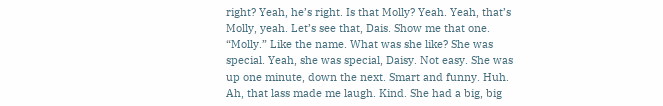right? Yeah, he’s right. Is that Molly? Yeah. Yeah, that’s Molly, yeah. Let’s see that, Dais. Show me that one. “Molly.” Like the name. What was she like? She was special. Yeah, she was special, Daisy. Not easy. She was up one minute, down the next. Smart and funny. Huh. Ah, that lass made me laugh. Kind. She had a big, big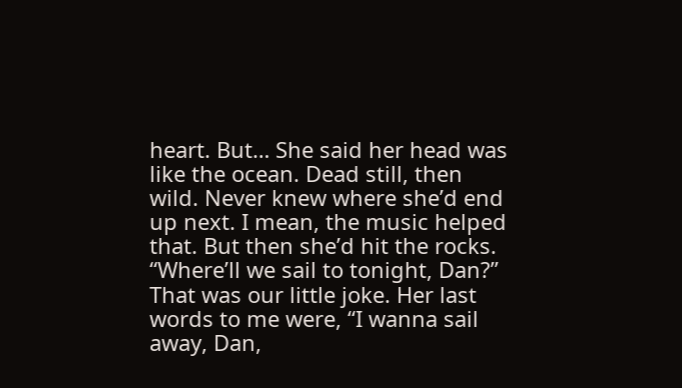heart. But… She said her head was like the ocean. Dead still, then wild. Never knew where she’d end up next. I mean, the music helped that. But then she’d hit the rocks. “Where’ll we sail to tonight, Dan?” That was our little joke. Her last words to me were, “I wanna sail away, Dan,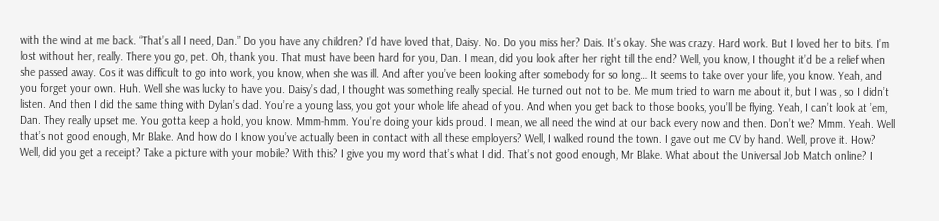with the wind at me back. “That’s all I need, Dan.” Do you have any children? I’d have loved that, Daisy. No. Do you miss her? Dais. It’s okay. She was crazy. Hard work. But I loved her to bits. I’m lost without her, really. There you go, pet. Oh, thank you. That must have been hard for you, Dan. I mean, did you look after her right till the end? Well, you know, I thought it’d be a relief when she passed away. Cos it was difficult to go into work, you know, when she was ill. And after you’ve been looking after somebody for so long… It seems to take over your life, you know. Yeah, and you forget your own. Huh. Well she was lucky to have you. Daisy’s dad, I thought was something really special. He turned out not to be. Me mum tried to warn me about it, but I was , so I didn’t listen. And then I did the same thing with Dylan’s dad. You’re a young lass, you got your whole life ahead of you. And when you get back to those books, you’ll be flying. Yeah, I can’t look at ’em, Dan. They really upset me. You gotta keep a hold, you know. Mmm-hmm. You’re doing your kids proud. I mean, we all need the wind at our back every now and then. Don’t we? Mmm. Yeah. Well that’s not good enough, Mr Blake. And how do I know you’ve actually been in contact with all these employers? Well, I walked round the town. I gave out me CV by hand. Well, prove it. How? Well, did you get a receipt? Take a picture with your mobile? With this? I give you my word that’s what I did. That’s not good enough, Mr Blake. What about the Universal Job Match online? I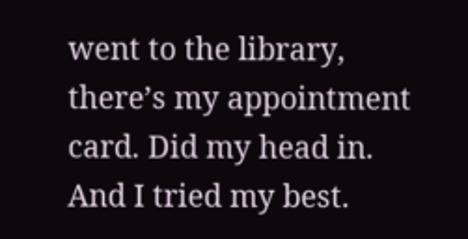went to the library, there’s my appointment card. Did my head in. And I tried my best.